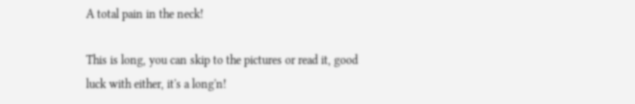A total pain in the neck!

This is long, you can skip to the pictures or read it, good luck with either, it's a long'n!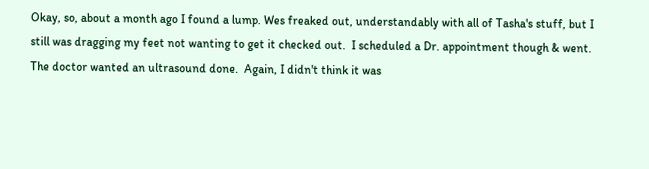Okay, so, about a month ago I found a lump. Wes freaked out, understandably with all of Tasha's stuff, but I still was dragging my feet not wanting to get it checked out.  I scheduled a Dr. appointment though & went. The doctor wanted an ultrasound done.  Again, I didn't think it was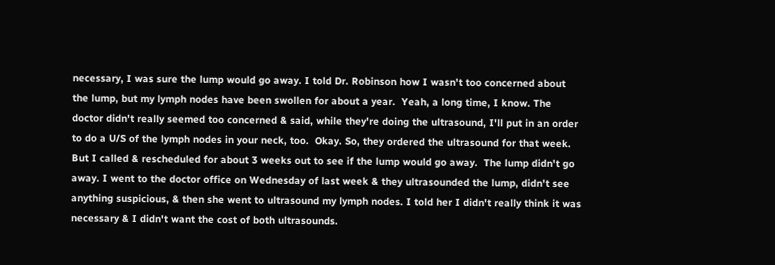necessary, I was sure the lump would go away. I told Dr. Robinson how I wasn't too concerned about the lump, but my lymph nodes have been swollen for about a year.  Yeah, a long time, I know. The doctor didn't really seemed too concerned & said, while they're doing the ultrasound, I'll put in an order to do a U/S of the lymph nodes in your neck, too.  Okay. So, they ordered the ultrasound for that week. But I called & rescheduled for about 3 weeks out to see if the lump would go away.  The lump didn't go away. I went to the doctor office on Wednesday of last week & they ultrasounded the lump, didn't see anything suspicious, & then she went to ultrasound my lymph nodes. I told her I didn't really think it was necessary & I didn't want the cost of both ultrasounds.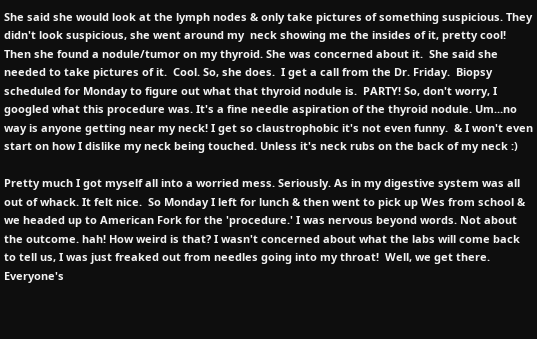She said she would look at the lymph nodes & only take pictures of something suspicious. They didn't look suspicious, she went around my  neck showing me the insides of it, pretty cool! Then she found a nodule/tumor on my thyroid. She was concerned about it.  She said she needed to take pictures of it.  Cool. So, she does.  I get a call from the Dr. Friday.  Biopsy scheduled for Monday to figure out what that thyroid nodule is.  PARTY! So, don't worry, I googled what this procedure was. It's a fine needle aspiration of the thyroid nodule. Um...no way is anyone getting near my neck! I get so claustrophobic it's not even funny.  & I won't even start on how I dislike my neck being touched. Unless it's neck rubs on the back of my neck :)

Pretty much I got myself all into a worried mess. Seriously. As in my digestive system was all out of whack. It felt nice.  So Monday I left for lunch & then went to pick up Wes from school & we headed up to American Fork for the 'procedure.' I was nervous beyond words. Not about the outcome. hah! How weird is that? I wasn't concerned about what the labs will come back to tell us, I was just freaked out from needles going into my throat!  Well, we get there. Everyone's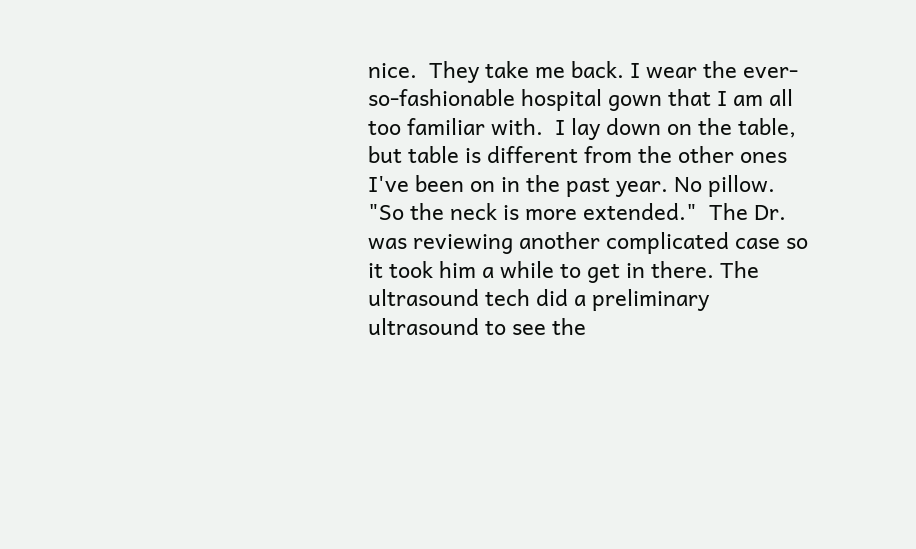nice.  They take me back. I wear the ever-so-fashionable hospital gown that I am all too familiar with.  I lay down on the table, but table is different from the other ones I've been on in the past year. No pillow. "So the neck is more extended."  The Dr. was reviewing another complicated case so it took him a while to get in there. The ultrasound tech did a preliminary ultrasound to see the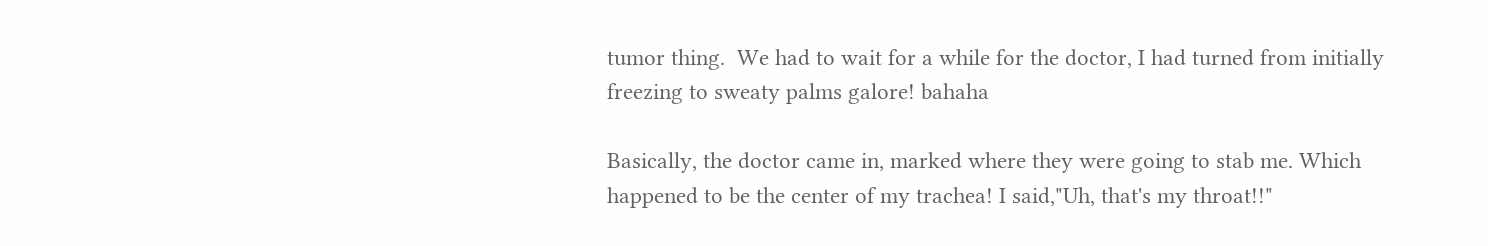tumor thing.  We had to wait for a while for the doctor, I had turned from initially freezing to sweaty palms galore! bahaha

Basically, the doctor came in, marked where they were going to stab me. Which happened to be the center of my trachea! I said,"Uh, that's my throat!!"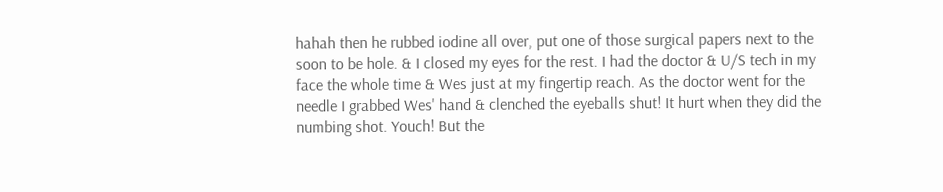hahah then he rubbed iodine all over, put one of those surgical papers next to the soon to be hole. & I closed my eyes for the rest. I had the doctor & U/S tech in my face the whole time & Wes just at my fingertip reach. As the doctor went for the needle I grabbed Wes' hand & clenched the eyeballs shut! It hurt when they did the numbing shot. Youch! But the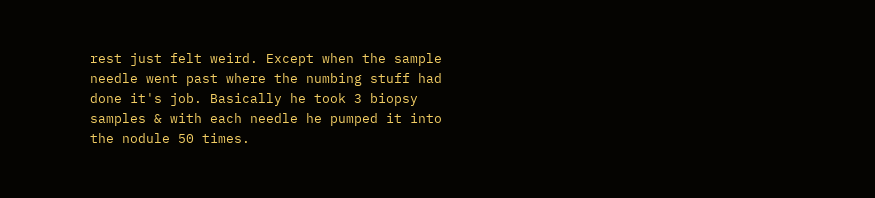rest just felt weird. Except when the sample needle went past where the numbing stuff had done it's job. Basically he took 3 biopsy samples & with each needle he pumped it into the nodule 50 times.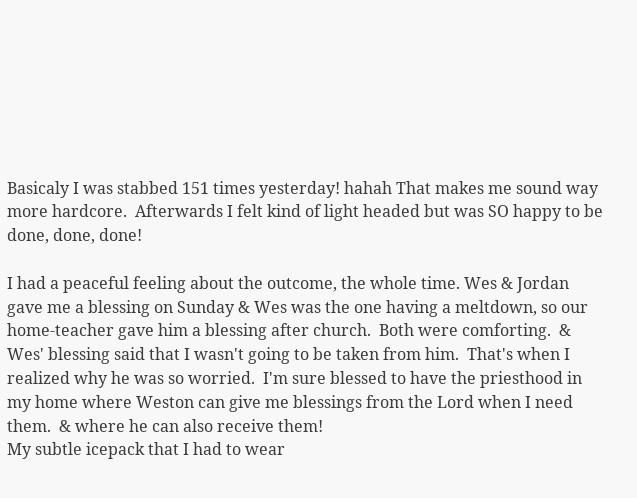Basicaly I was stabbed 151 times yesterday! hahah That makes me sound way more hardcore.  Afterwards I felt kind of light headed but was SO happy to be done, done, done!

I had a peaceful feeling about the outcome, the whole time. Wes & Jordan gave me a blessing on Sunday & Wes was the one having a meltdown, so our home-teacher gave him a blessing after church.  Both were comforting.  & Wes' blessing said that I wasn't going to be taken from him.  That's when I realized why he was so worried.  I'm sure blessed to have the priesthood in my home where Weston can give me blessings from the Lord when I need them.  & where he can also receive them!
My subtle icepack that I had to wear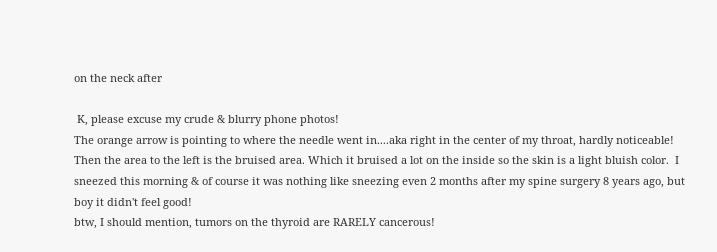on the neck after

 K, please excuse my crude & blurry phone photos!
The orange arrow is pointing to where the needle went in....aka right in the center of my throat, hardly noticeable!
Then the area to the left is the bruised area. Which it bruised a lot on the inside so the skin is a light bluish color.  I sneezed this morning & of course it was nothing like sneezing even 2 months after my spine surgery 8 years ago, but boy it didn't feel good!
btw, I should mention, tumors on the thyroid are RARELY cancerous!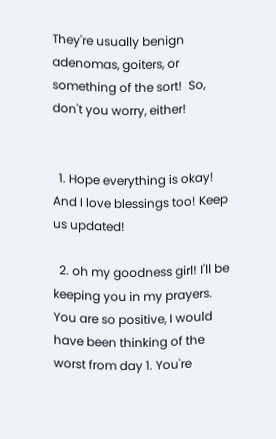They're usually benign adenomas, goiters, or something of the sort!  So, don't you worry, either!


  1. Hope everything is okay! And I love blessings too! Keep us updated!

  2. oh my goodness girl! I'll be keeping you in my prayers. You are so positive, I would have been thinking of the worst from day 1. You're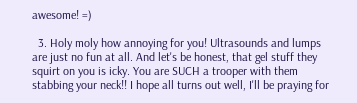awesome! =)

  3. Holy moly how annoying for you! Ultrasounds and lumps are just no fun at all. And let's be honest, that gel stuff they squirt on you is icky. You are SUCH a trooper with them stabbing your neck!! I hope all turns out well, I'll be praying for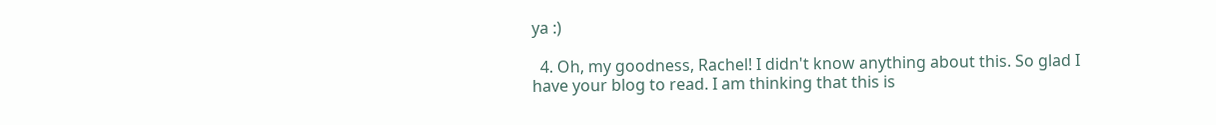ya :)

  4. Oh, my goodness, Rachel! I didn't know anything about this. So glad I have your blog to read. I am thinking that this is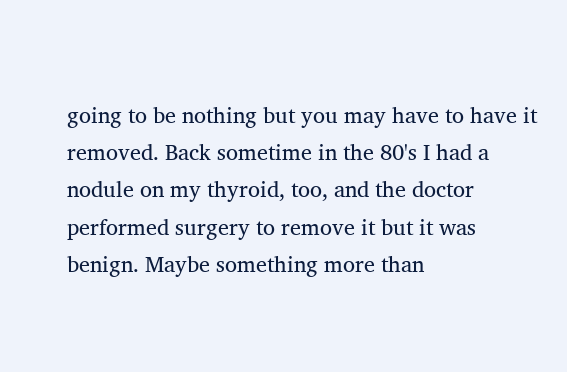going to be nothing but you may have to have it removed. Back sometime in the 80's I had a nodule on my thyroid, too, and the doctor performed surgery to remove it but it was benign. Maybe something more than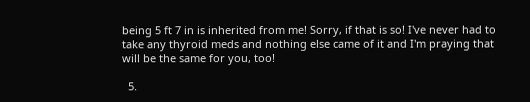being 5 ft 7 in is inherited from me! Sorry, if that is so! I've never had to take any thyroid meds and nothing else came of it and I'm praying that will be the same for you, too!

  5.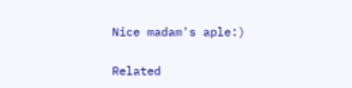Nice madam's aple:)


Related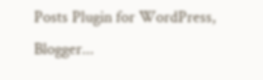Posts Plugin for WordPress, Blogger...